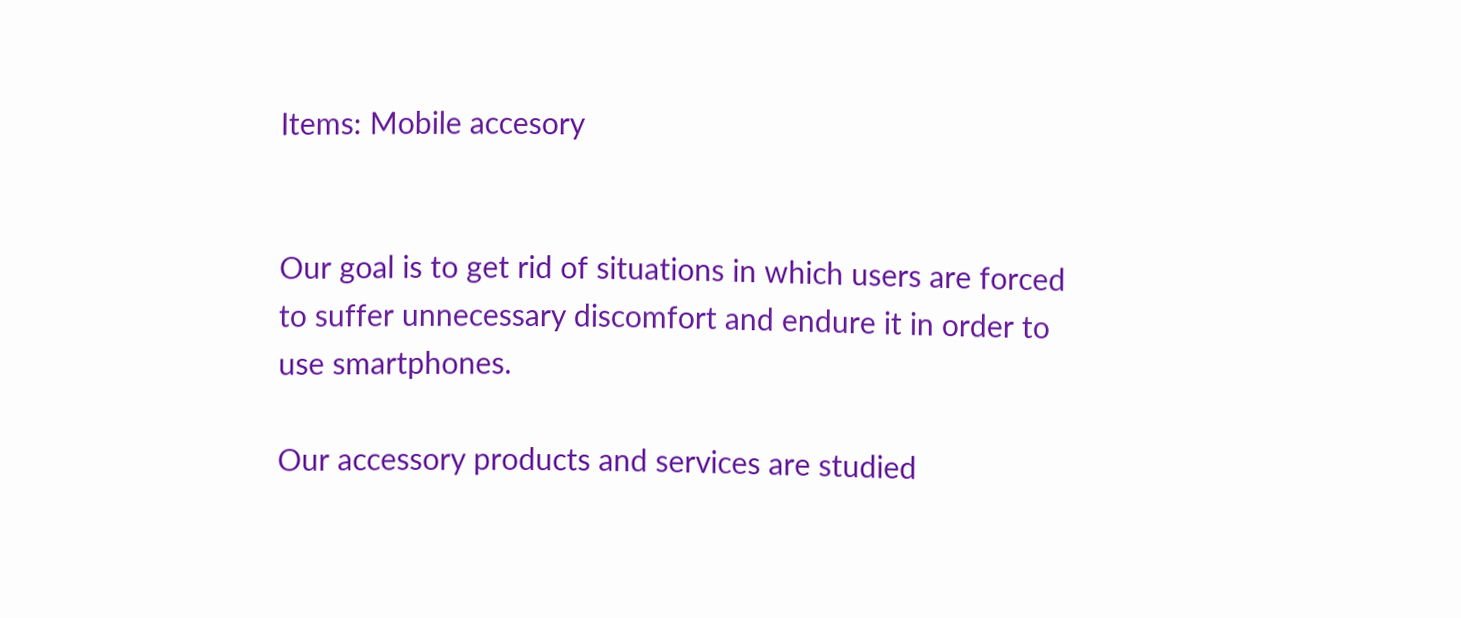Items: Mobile accesory


Our goal is to get rid of situations in which users are forced to suffer unnecessary discomfort and endure it in order to use smartphones.

Our accessory products and services are studied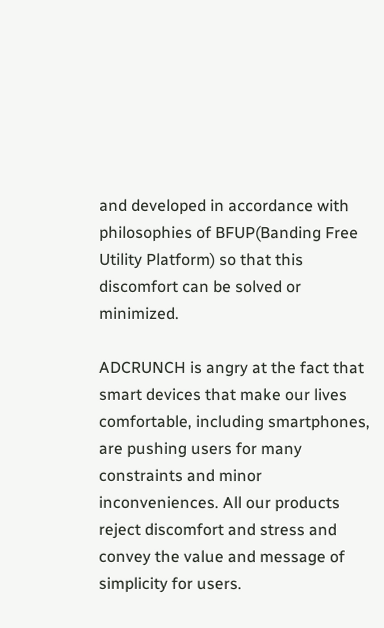and developed in accordance with philosophies of BFUP(Banding Free Utility Platform) so that this discomfort can be solved or minimized.

ADCRUNCH is angry at the fact that smart devices that make our lives comfortable, including smartphones, are pushing users for many constraints and minor inconveniences. All our products reject discomfort and stress and convey the value and message of simplicity for users.